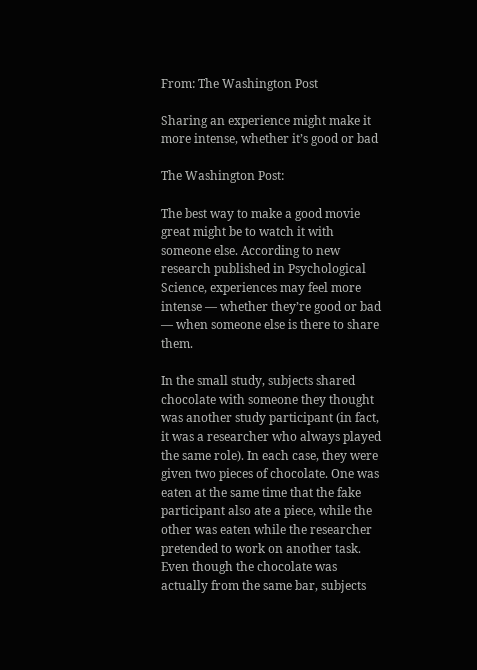From: The Washington Post

Sharing an experience might make it more intense, whether it’s good or bad

The Washington Post:

The best way to make a good movie great might be to watch it with someone else. According to new research published in Psychological Science, experiences may feel more intense — whether they’re good or bad — when someone else is there to share them.

In the small study, subjects shared chocolate with someone they thought was another study participant (in fact, it was a researcher who always played the same role). In each case, they were given two pieces of chocolate. One was eaten at the same time that the fake participant also ate a piece, while the other was eaten while the researcher pretended to work on another task. Even though the chocolate was actually from the same bar, subjects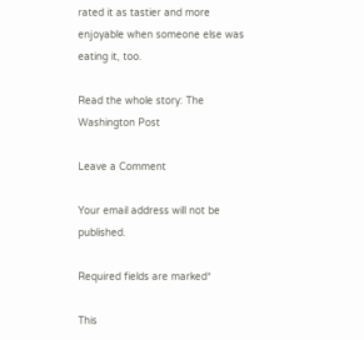rated it as tastier and more enjoyable when someone else was eating it, too.

Read the whole story: The Washington Post

Leave a Comment

Your email address will not be published.

Required fields are marked*

This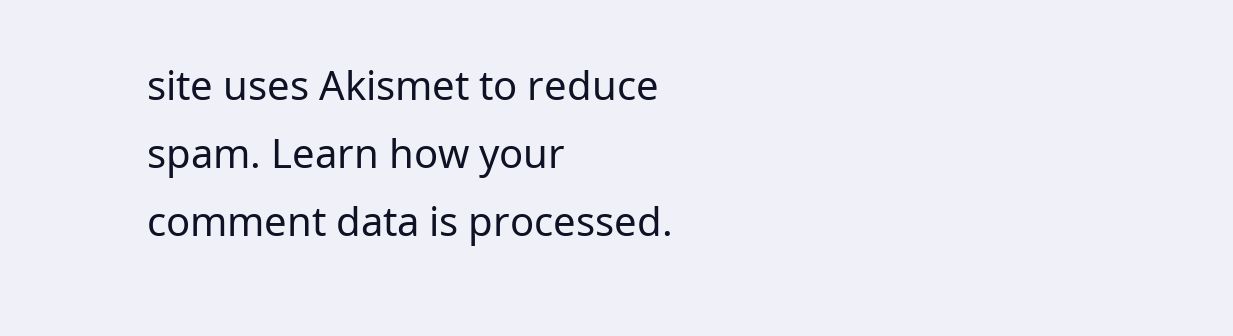site uses Akismet to reduce spam. Learn how your comment data is processed.